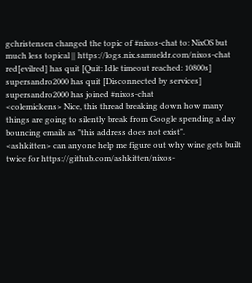gchristensen changed the topic of #nixos-chat to: NixOS but much less topical || https://logs.nix.samueldr.com/nixos-chat
red[evilred] has quit [Quit: Idle timeout reached: 10800s]
supersandro2000 has quit [Disconnected by services]
supersandro2000 has joined #nixos-chat
<colemickens> Nice, this thread breaking down how many things are going to silently break from Google spending a day bouncing emails as "this address does not exist".
<ashkitten> can anyone help me figure out why wine gets built twice for https://github.com/ashkitten/nixos-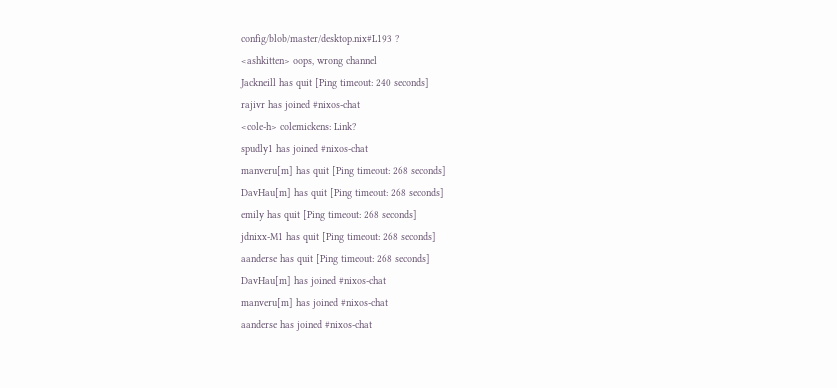config/blob/master/desktop.nix#L193 ?
<ashkitten> oops, wrong channel
Jackneill has quit [Ping timeout: 240 seconds]
rajivr has joined #nixos-chat
<cole-h> colemickens: Link?
spudly1 has joined #nixos-chat
manveru[m] has quit [Ping timeout: 268 seconds]
DavHau[m] has quit [Ping timeout: 268 seconds]
emily has quit [Ping timeout: 268 seconds]
jdnixx-M1 has quit [Ping timeout: 268 seconds]
aanderse has quit [Ping timeout: 268 seconds]
DavHau[m] has joined #nixos-chat
manveru[m] has joined #nixos-chat
aanderse has joined #nixos-chat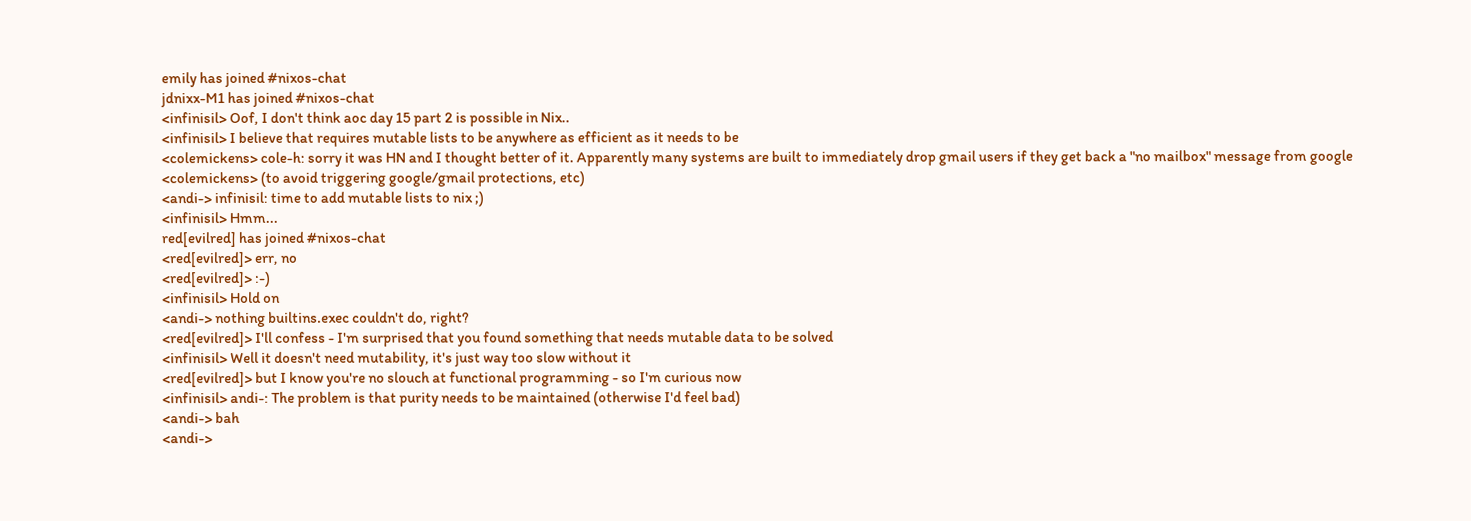emily has joined #nixos-chat
jdnixx-M1 has joined #nixos-chat
<infinisil> Oof, I don't think aoc day 15 part 2 is possible in Nix..
<infinisil> I believe that requires mutable lists to be anywhere as efficient as it needs to be
<colemickens> cole-h: sorry it was HN and I thought better of it. Apparently many systems are built to immediately drop gmail users if they get back a "no mailbox" message from google
<colemickens> (to avoid triggering google/gmail protections, etc)
<andi-> infinisil: time to add mutable lists to nix ;)
<infinisil> Hmm...
red[evilred] has joined #nixos-chat
<red[evilred]> err, no
<red[evilred]> :-)
<infinisil> Hold on
<andi-> nothing builtins.exec couldn't do, right?
<red[evilred]> I'll confess - I'm surprised that you found something that needs mutable data to be solved
<infinisil> Well it doesn't need mutability, it's just way too slow without it
<red[evilred]> but I know you're no slouch at functional programming - so I'm curious now
<infinisil> andi-: The problem is that purity needs to be maintained (otherwise I'd feel bad)
<andi-> bah
<andi->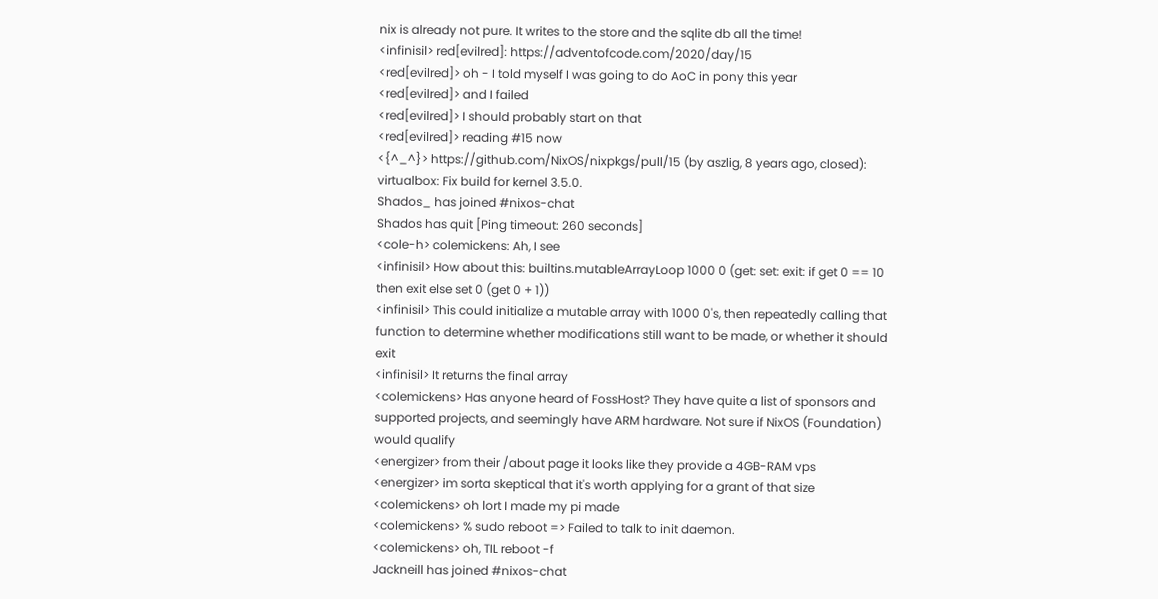nix is already not pure. It writes to the store and the sqlite db all the time!
<infinisil> red[evilred]: https://adventofcode.com/2020/day/15
<red[evilred]> oh - I told myself I was going to do AoC in pony this year
<red[evilred]> and I failed
<red[evilred]> I should probably start on that
<red[evilred]> reading #15 now
<{^_^}> https://github.com/NixOS/nixpkgs/pull/15 (by aszlig, 8 years ago, closed): virtualbox: Fix build for kernel 3.5.0.
Shados_ has joined #nixos-chat
Shados has quit [Ping timeout: 260 seconds]
<cole-h> colemickens: Ah, I see
<infinisil> How about this: builtins.mutableArrayLoop 1000 0 (get: set: exit: if get 0 == 10 then exit else set 0 (get 0 + 1))
<infinisil> This could initialize a mutable array with 1000 0's, then repeatedly calling that function to determine whether modifications still want to be made, or whether it should exit
<infinisil> It returns the final array
<colemickens> Has anyone heard of FossHost? They have quite a list of sponsors and supported projects, and seemingly have ARM hardware. Not sure if NixOS (Foundation) would qualify
<energizer> from their /about page it looks like they provide a 4GB-RAM vps
<energizer> im sorta skeptical that it's worth applying for a grant of that size
<colemickens> oh lort I made my pi made
<colemickens> % sudo reboot => Failed to talk to init daemon.
<colemickens> oh, TIL reboot -f
Jackneill has joined #nixos-chat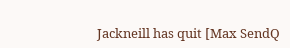Jackneill has quit [Max SendQ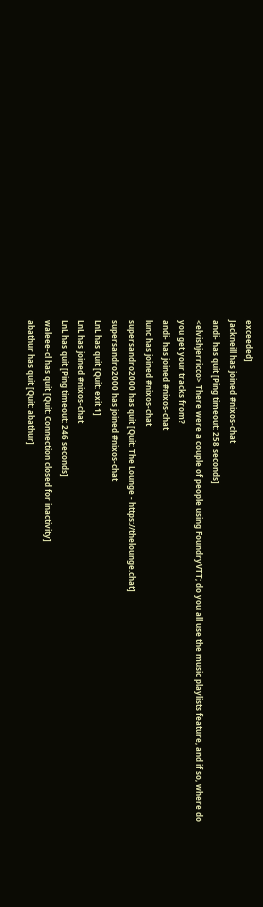exceeded]
Jackneill has joined #nixos-chat
andi- has quit [Ping timeout: 258 seconds]
<elvishjerricco> There were a couple of people using FoundryVTT; do you all use the music playlists feature, and if so, where do you get your tracks from?
andi- has joined #nixos-chat
lunc has joined #nixos-chat
supersandro2000 has quit [Quit: The Lounge - https://thelounge.chat]
supersandro2000 has joined #nixos-chat
LnL has quit [Quit: exit 1]
LnL has joined #nixos-chat
LnL has quit [Ping timeout: 246 seconds]
waleee-cl has quit [Quit: Connection closed for inactivity]
abathur has quit [Quit: abathur]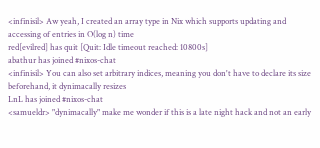<infinisil> Aw yeah, I created an array type in Nix which supports updating and accessing of entries in O(log n) time
red[evilred] has quit [Quit: Idle timeout reached: 10800s]
abathur has joined #nixos-chat
<infinisil> You can also set arbitrary indices, meaning you don't have to declare its size beforehand, it dynimacally resizes
LnL has joined #nixos-chat
<samueldr> "dynimacally" make me wonder if this is a late night hack and not an early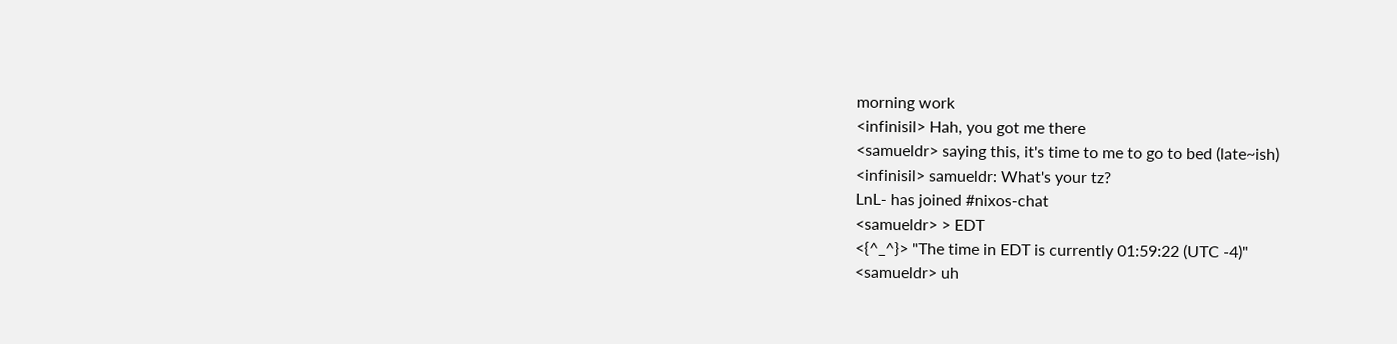morning work
<infinisil> Hah, you got me there
<samueldr> saying this, it's time to me to go to bed (late~ish)
<infinisil> samueldr: What's your tz?
LnL- has joined #nixos-chat
<samueldr> > EDT
<{^_^}> "The time in EDT is currently 01:59:22 (UTC -4)"
<samueldr> uh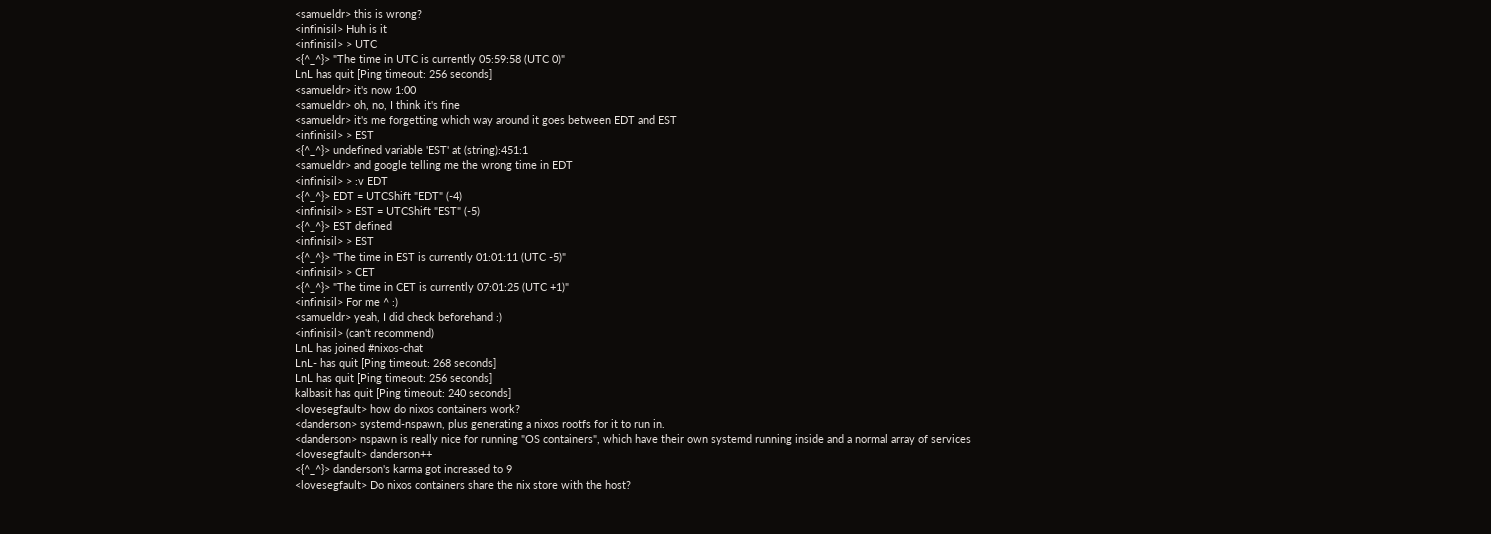<samueldr> this is wrong?
<infinisil> Huh is it
<infinisil> > UTC
<{^_^}> "The time in UTC is currently 05:59:58 (UTC 0)"
LnL has quit [Ping timeout: 256 seconds]
<samueldr> it's now 1:00
<samueldr> oh, no, I think it's fine
<samueldr> it's me forgetting which way around it goes between EDT and EST
<infinisil> > EST
<{^_^}> undefined variable 'EST' at (string):451:1
<samueldr> and google telling me the wrong time in EDT
<infinisil> > :v EDT
<{^_^}> EDT = UTCShift "EDT" (-4)
<infinisil> > EST = UTCShift "EST" (-5)
<{^_^}> EST defined
<infinisil> > EST
<{^_^}> "The time in EST is currently 01:01:11 (UTC -5)"
<infinisil> > CET
<{^_^}> "The time in CET is currently 07:01:25 (UTC +1)"
<infinisil> For me ^ :)
<samueldr> yeah, I did check beforehand :)
<infinisil> (can't recommend)
LnL has joined #nixos-chat
LnL- has quit [Ping timeout: 268 seconds]
LnL has quit [Ping timeout: 256 seconds]
kalbasit has quit [Ping timeout: 240 seconds]
<lovesegfault> how do nixos containers work?
<danderson> systemd-nspawn, plus generating a nixos rootfs for it to run in.
<danderson> nspawn is really nice for running "OS containers", which have their own systemd running inside and a normal array of services
<lovesegfault> danderson++
<{^_^}> danderson's karma got increased to 9
<lovesegfault> Do nixos containers share the nix store with the host?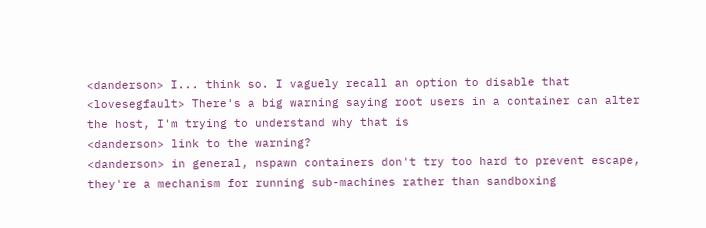<danderson> I... think so. I vaguely recall an option to disable that
<lovesegfault> There's a big warning saying root users in a container can alter the host, I'm trying to understand why that is
<danderson> link to the warning?
<danderson> in general, nspawn containers don't try too hard to prevent escape, they're a mechanism for running sub-machines rather than sandboxing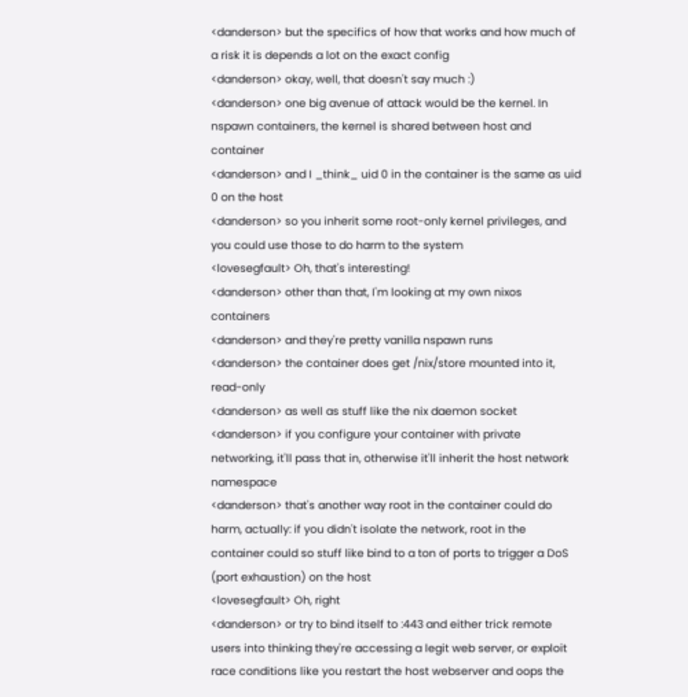<danderson> but the specifics of how that works and how much of a risk it is depends a lot on the exact config
<danderson> okay, well, that doesn't say much :)
<danderson> one big avenue of attack would be the kernel. In nspawn containers, the kernel is shared between host and container
<danderson> and I _think_ uid 0 in the container is the same as uid 0 on the host
<danderson> so you inherit some root-only kernel privileges, and you could use those to do harm to the system
<lovesegfault> Oh, that's interesting!
<danderson> other than that, I'm looking at my own nixos containers
<danderson> and they're pretty vanilla nspawn runs
<danderson> the container does get /nix/store mounted into it, read-only
<danderson> as well as stuff like the nix daemon socket
<danderson> if you configure your container with private networking, it'll pass that in, otherwise it'll inherit the host network namespace
<danderson> that's another way root in the container could do harm, actually: if you didn't isolate the network, root in the container could so stuff like bind to a ton of ports to trigger a DoS (port exhaustion) on the host
<lovesegfault> Oh, right
<danderson> or try to bind itself to :443 and either trick remote users into thinking they're accessing a legit web server, or exploit race conditions like you restart the host webserver and oops the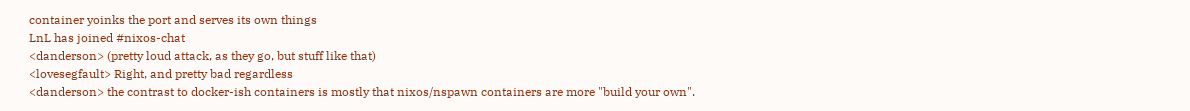container yoinks the port and serves its own things
LnL has joined #nixos-chat
<danderson> (pretty loud attack, as they go, but stuff like that)
<lovesegfault> Right, and pretty bad regardless
<danderson> the contrast to docker-ish containers is mostly that nixos/nspawn containers are more "build your own".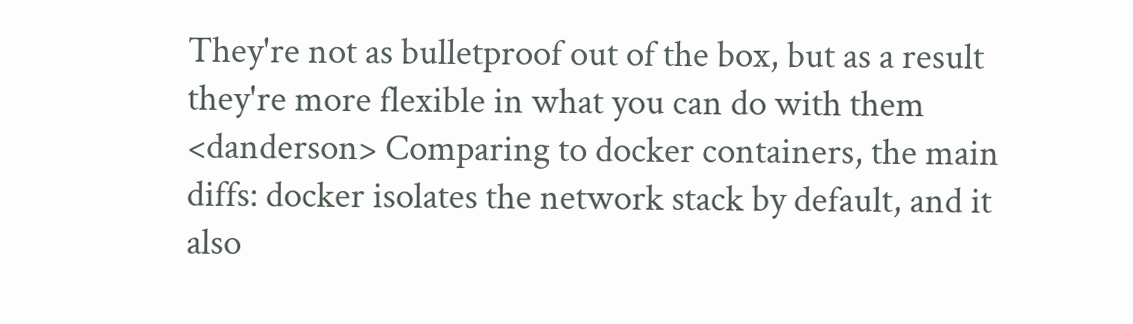They're not as bulletproof out of the box, but as a result they're more flexible in what you can do with them
<danderson> Comparing to docker containers, the main diffs: docker isolates the network stack by default, and it also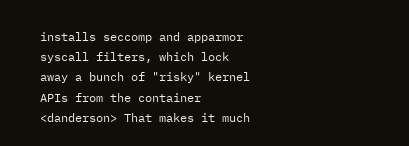installs seccomp and apparmor syscall filters, which lock away a bunch of "risky" kernel APIs from the container
<danderson> That makes it much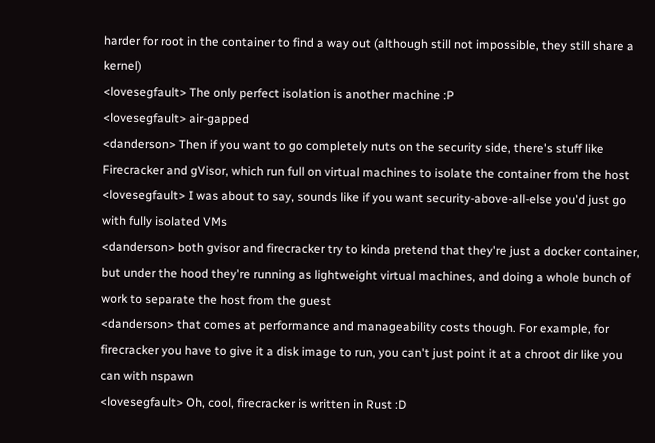harder for root in the container to find a way out (although still not impossible, they still share a kernel)
<lovesegfault> The only perfect isolation is another machine :P
<lovesegfault> air-gapped
<danderson> Then if you want to go completely nuts on the security side, there's stuff like Firecracker and gVisor, which run full on virtual machines to isolate the container from the host
<lovesegfault> I was about to say, sounds like if you want security-above-all-else you'd just go with fully isolated VMs
<danderson> both gvisor and firecracker try to kinda pretend that they're just a docker container, but under the hood they're running as lightweight virtual machines, and doing a whole bunch of work to separate the host from the guest
<danderson> that comes at performance and manageability costs though. For example, for firecracker you have to give it a disk image to run, you can't just point it at a chroot dir like you can with nspawn
<lovesegfault> Oh, cool, firecracker is written in Rust :D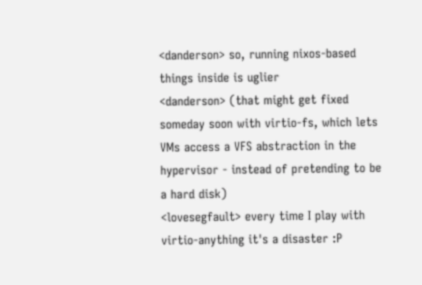<danderson> so, running nixos-based things inside is uglier
<danderson> (that might get fixed someday soon with virtio-fs, which lets VMs access a VFS abstraction in the hypervisor - instead of pretending to be a hard disk)
<lovesegfault> every time I play with virtio-anything it's a disaster :P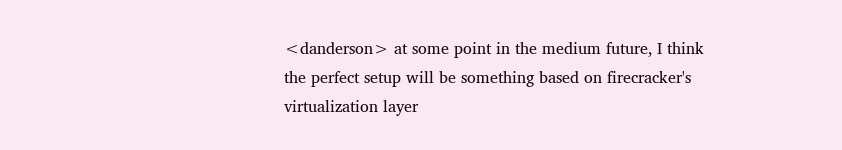<danderson> at some point in the medium future, I think the perfect setup will be something based on firecracker's virtualization layer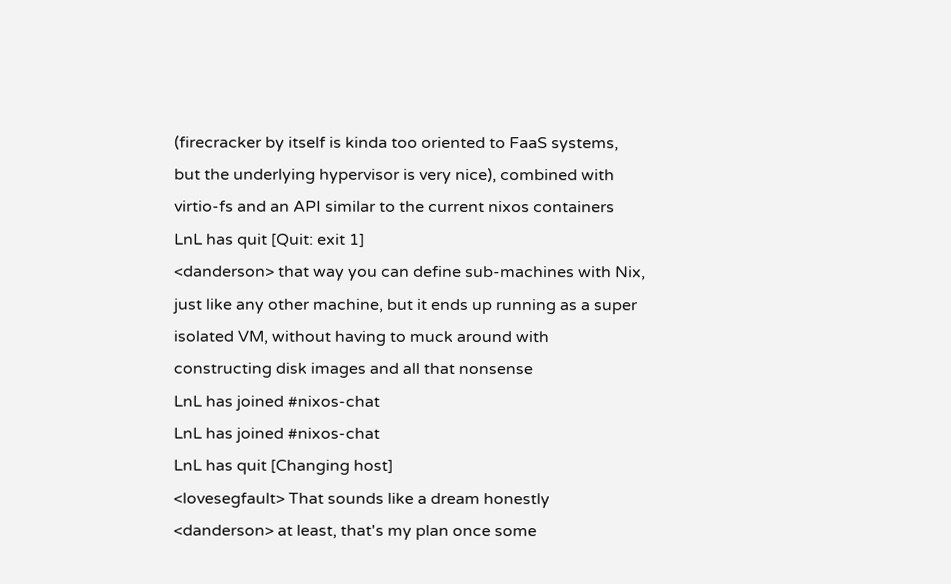(firecracker by itself is kinda too oriented to FaaS systems, but the underlying hypervisor is very nice), combined with virtio-fs and an API similar to the current nixos containers
LnL has quit [Quit: exit 1]
<danderson> that way you can define sub-machines with Nix, just like any other machine, but it ends up running as a super isolated VM, without having to muck around with constructing disk images and all that nonsense
LnL has joined #nixos-chat
LnL has joined #nixos-chat
LnL has quit [Changing host]
<lovesegfault> That sounds like a dream honestly
<danderson> at least, that's my plan once some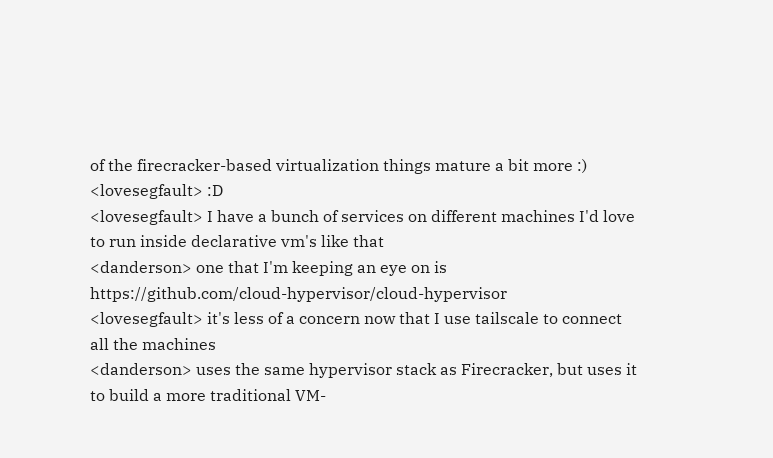of the firecracker-based virtualization things mature a bit more :)
<lovesegfault> :D
<lovesegfault> I have a bunch of services on different machines I'd love to run inside declarative vm's like that
<danderson> one that I'm keeping an eye on is https://github.com/cloud-hypervisor/cloud-hypervisor
<lovesegfault> it's less of a concern now that I use tailscale to connect all the machines
<danderson> uses the same hypervisor stack as Firecracker, but uses it to build a more traditional VM-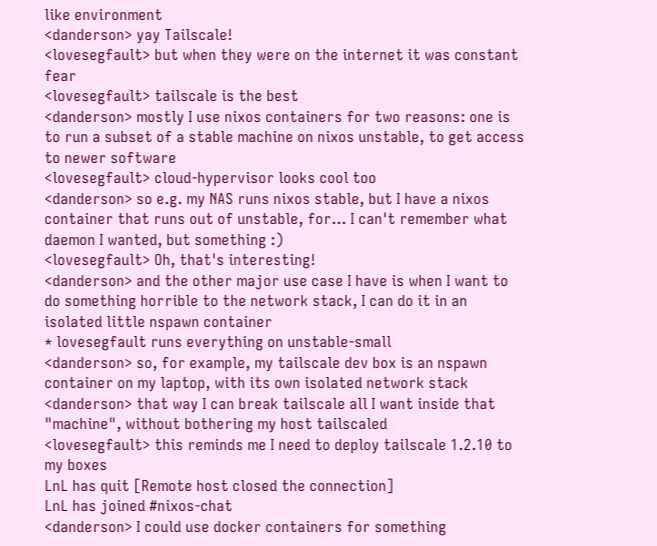like environment
<danderson> yay Tailscale!
<lovesegfault> but when they were on the internet it was constant fear
<lovesegfault> tailscale is the best
<danderson> mostly I use nixos containers for two reasons: one is to run a subset of a stable machine on nixos unstable, to get access to newer software
<lovesegfault> cloud-hypervisor looks cool too
<danderson> so e.g. my NAS runs nixos stable, but I have a nixos container that runs out of unstable, for... I can't remember what daemon I wanted, but something :)
<lovesegfault> Oh, that's interesting!
<danderson> and the other major use case I have is when I want to do something horrible to the network stack, I can do it in an isolated little nspawn container
* lovesegfault runs everything on unstable-small
<danderson> so, for example, my tailscale dev box is an nspawn container on my laptop, with its own isolated network stack
<danderson> that way I can break tailscale all I want inside that "machine", without bothering my host tailscaled
<lovesegfault> this reminds me I need to deploy tailscale 1.2.10 to my boxes
LnL has quit [Remote host closed the connection]
LnL has joined #nixos-chat
<danderson> I could use docker containers for something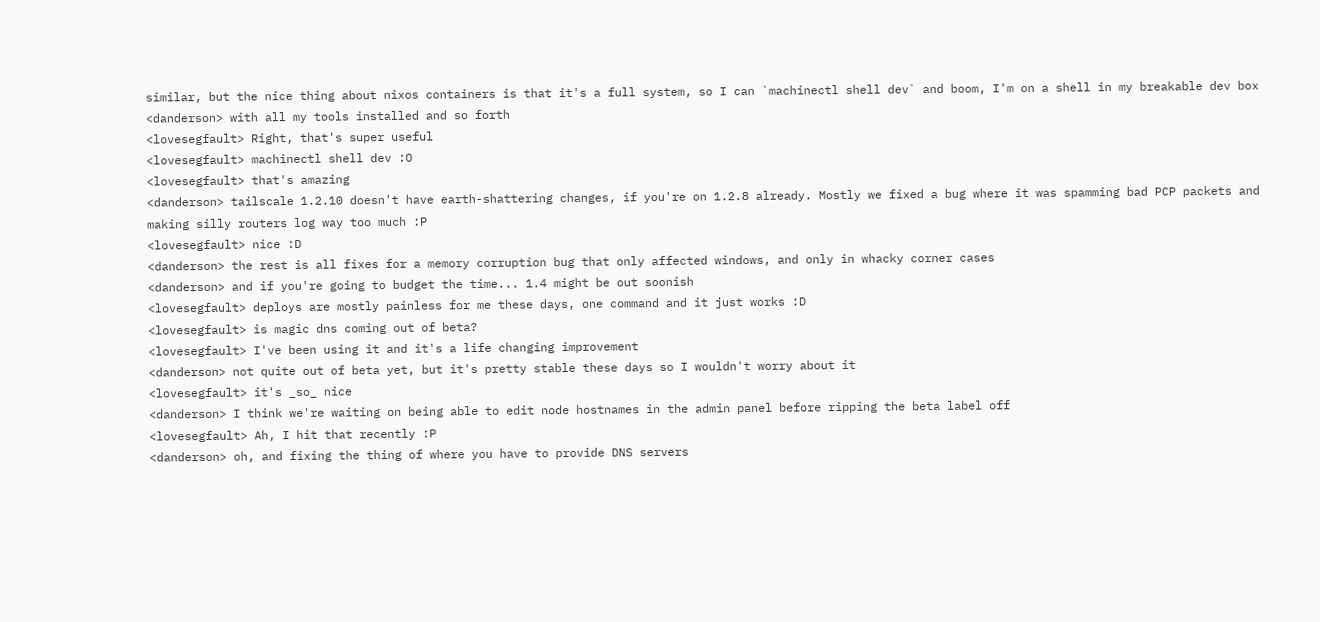similar, but the nice thing about nixos containers is that it's a full system, so I can `machinectl shell dev` and boom, I'm on a shell in my breakable dev box
<danderson> with all my tools installed and so forth
<lovesegfault> Right, that's super useful
<lovesegfault> machinectl shell dev :O
<lovesegfault> that's amazing
<danderson> tailscale 1.2.10 doesn't have earth-shattering changes, if you're on 1.2.8 already. Mostly we fixed a bug where it was spamming bad PCP packets and making silly routers log way too much :P
<lovesegfault> nice :D
<danderson> the rest is all fixes for a memory corruption bug that only affected windows, and only in whacky corner cases
<danderson> and if you're going to budget the time... 1.4 might be out soonish
<lovesegfault> deploys are mostly painless for me these days, one command and it just works :D
<lovesegfault> is magic dns coming out of beta?
<lovesegfault> I've been using it and it's a life changing improvement
<danderson> not quite out of beta yet, but it's pretty stable these days so I wouldn't worry about it
<lovesegfault> it's _so_ nice
<danderson> I think we're waiting on being able to edit node hostnames in the admin panel before ripping the beta label off
<lovesegfault> Ah, I hit that recently :P
<danderson> oh, and fixing the thing of where you have to provide DNS servers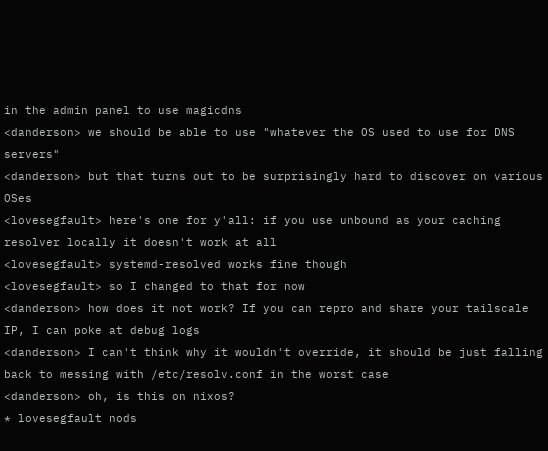in the admin panel to use magicdns
<danderson> we should be able to use "whatever the OS used to use for DNS servers"
<danderson> but that turns out to be surprisingly hard to discover on various OSes
<lovesegfault> here's one for y'all: if you use unbound as your caching resolver locally it doesn't work at all
<lovesegfault> systemd-resolved works fine though
<lovesegfault> so I changed to that for now
<danderson> how does it not work? If you can repro and share your tailscale IP, I can poke at debug logs
<danderson> I can't think why it wouldn't override, it should be just falling back to messing with /etc/resolv.conf in the worst case
<danderson> oh, is this on nixos?
* lovesegfault nods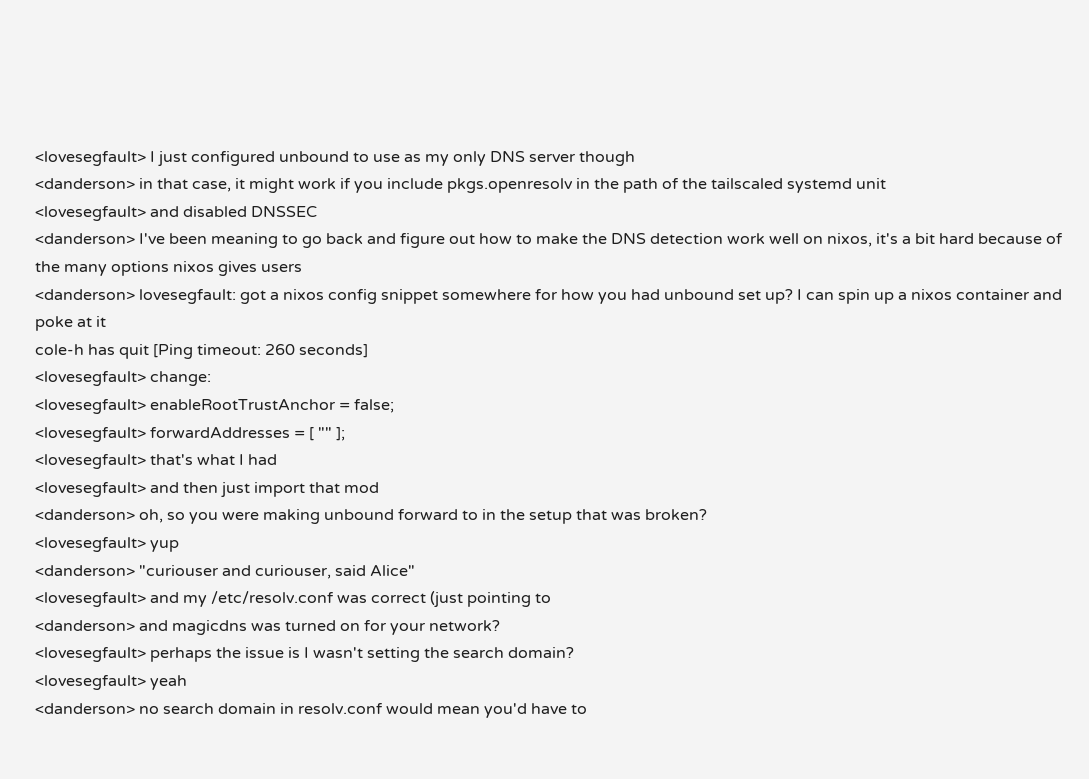<lovesegfault> I just configured unbound to use as my only DNS server though
<danderson> in that case, it might work if you include pkgs.openresolv in the path of the tailscaled systemd unit
<lovesegfault> and disabled DNSSEC
<danderson> I've been meaning to go back and figure out how to make the DNS detection work well on nixos, it's a bit hard because of the many options nixos gives users
<danderson> lovesegfault: got a nixos config snippet somewhere for how you had unbound set up? I can spin up a nixos container and poke at it
cole-h has quit [Ping timeout: 260 seconds]
<lovesegfault> change:
<lovesegfault> enableRootTrustAnchor = false;
<lovesegfault> forwardAddresses = [ "" ];
<lovesegfault> that's what I had
<lovesegfault> and then just import that mod
<danderson> oh, so you were making unbound forward to in the setup that was broken?
<lovesegfault> yup
<danderson> "curiouser and curiouser, said Alice"
<lovesegfault> and my /etc/resolv.conf was correct (just pointing to
<danderson> and magicdns was turned on for your network?
<lovesegfault> perhaps the issue is I wasn't setting the search domain?
<lovesegfault> yeah
<danderson> no search domain in resolv.conf would mean you'd have to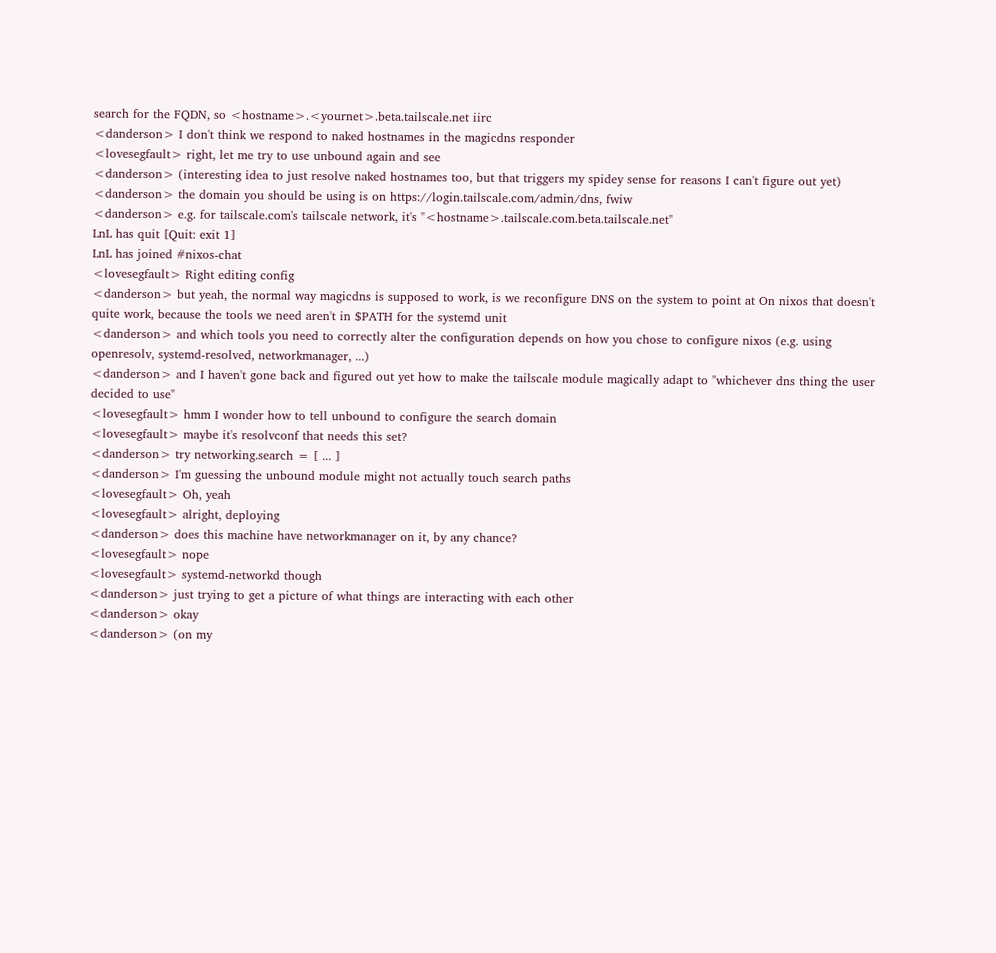search for the FQDN, so <hostname>.<yournet>.beta.tailscale.net iirc
<danderson> I don't think we respond to naked hostnames in the magicdns responder
<lovesegfault> right, let me try to use unbound again and see
<danderson> (interesting idea to just resolve naked hostnames too, but that triggers my spidey sense for reasons I can't figure out yet)
<danderson> the domain you should be using is on https://login.tailscale.com/admin/dns, fwiw
<danderson> e.g. for tailscale.com's tailscale network, it's "<hostname>.tailscale.com.beta.tailscale.net"
LnL has quit [Quit: exit 1]
LnL has joined #nixos-chat
<lovesegfault> Right editing config
<danderson> but yeah, the normal way magicdns is supposed to work, is we reconfigure DNS on the system to point at On nixos that doesn't quite work, because the tools we need aren't in $PATH for the systemd unit
<danderson> and which tools you need to correctly alter the configuration depends on how you chose to configure nixos (e.g. using openresolv, systemd-resolved, networkmanager, ...)
<danderson> and I haven't gone back and figured out yet how to make the tailscale module magically adapt to "whichever dns thing the user decided to use"
<lovesegfault> hmm I wonder how to tell unbound to configure the search domain
<lovesegfault> maybe it's resolvconf that needs this set?
<danderson> try networking.search = [ ... ]
<danderson> I'm guessing the unbound module might not actually touch search paths
<lovesegfault> Oh, yeah
<lovesegfault> alright, deploying
<danderson> does this machine have networkmanager on it, by any chance?
<lovesegfault> nope
<lovesegfault> systemd-networkd though
<danderson> just trying to get a picture of what things are interacting with each other
<danderson> okay
<danderson> (on my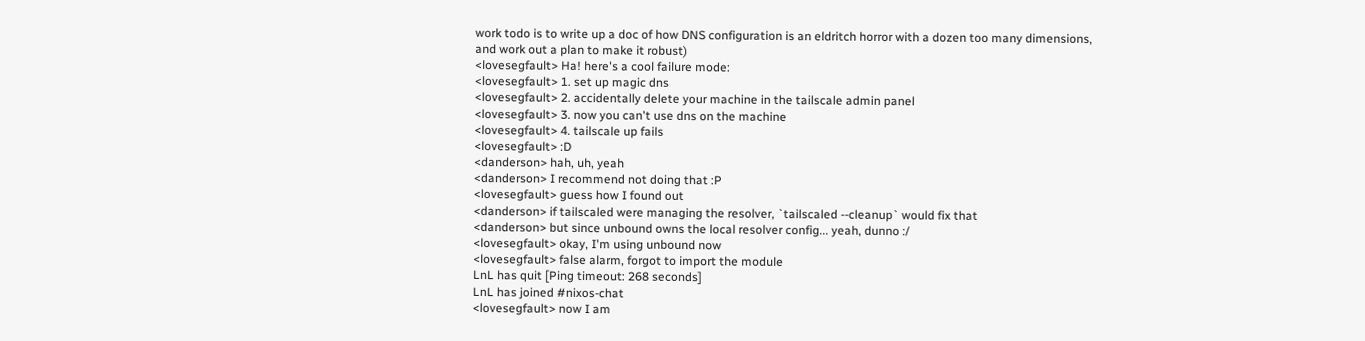work todo is to write up a doc of how DNS configuration is an eldritch horror with a dozen too many dimensions, and work out a plan to make it robust)
<lovesegfault> Ha! here's a cool failure mode:
<lovesegfault> 1. set up magic dns
<lovesegfault> 2. accidentally delete your machine in the tailscale admin panel
<lovesegfault> 3. now you can't use dns on the machine
<lovesegfault> 4. tailscale up fails
<lovesegfault> :D
<danderson> hah, uh, yeah
<danderson> I recommend not doing that :P
<lovesegfault> guess how I found out
<danderson> if tailscaled were managing the resolver, `tailscaled --cleanup` would fix that
<danderson> but since unbound owns the local resolver config... yeah, dunno :/
<lovesegfault> okay, I'm using unbound now
<lovesegfault> false alarm, forgot to import the module
LnL has quit [Ping timeout: 268 seconds]
LnL has joined #nixos-chat
<lovesegfault> now I am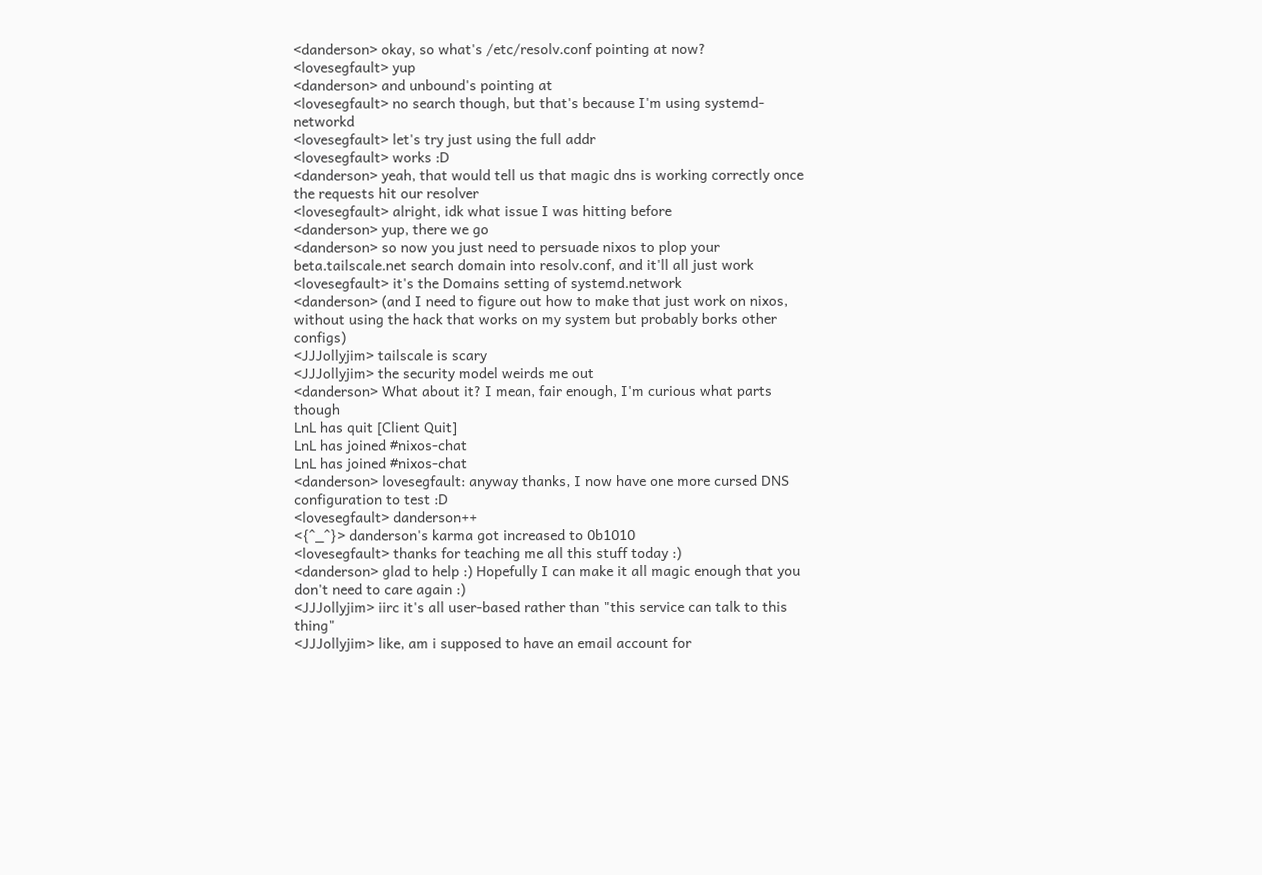<danderson> okay, so what's /etc/resolv.conf pointing at now?
<lovesegfault> yup
<danderson> and unbound's pointing at
<lovesegfault> no search though, but that's because I'm using systemd-networkd
<lovesegfault> let's try just using the full addr
<lovesegfault> works :D
<danderson> yeah, that would tell us that magic dns is working correctly once the requests hit our resolver
<lovesegfault> alright, idk what issue I was hitting before
<danderson> yup, there we go
<danderson> so now you just need to persuade nixos to plop your beta.tailscale.net search domain into resolv.conf, and it'll all just work
<lovesegfault> it's the Domains setting of systemd.network
<danderson> (and I need to figure out how to make that just work on nixos, without using the hack that works on my system but probably borks other configs)
<JJJollyjim> tailscale is scary
<JJJollyjim> the security model weirds me out
<danderson> What about it? I mean, fair enough, I'm curious what parts though
LnL has quit [Client Quit]
LnL has joined #nixos-chat
LnL has joined #nixos-chat
<danderson> lovesegfault: anyway thanks, I now have one more cursed DNS configuration to test :D
<lovesegfault> danderson++
<{^_^}> danderson's karma got increased to 0b1010
<lovesegfault> thanks for teaching me all this stuff today :)
<danderson> glad to help :) Hopefully I can make it all magic enough that you don't need to care again :)
<JJJollyjim> iirc it's all user-based rather than "this service can talk to this thing"
<JJJollyjim> like, am i supposed to have an email account for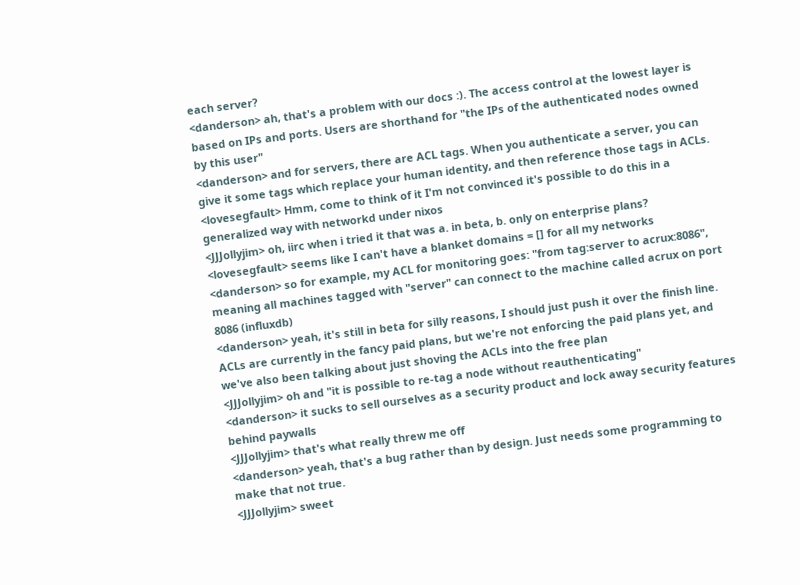each server?
<danderson> ah, that's a problem with our docs :). The access control at the lowest layer is based on IPs and ports. Users are shorthand for "the IPs of the authenticated nodes owned by this user"
<danderson> and for servers, there are ACL tags. When you authenticate a server, you can give it some tags which replace your human identity, and then reference those tags in ACLs.
<lovesegfault> Hmm, come to think of it I'm not convinced it's possible to do this in a generalized way with networkd under nixos
<JJJollyjim> oh, iirc when i tried it that was a. in beta, b. only on enterprise plans?
<lovesegfault> seems like I can't have a blanket domains = [] for all my networks
<danderson> so for example, my ACL for monitoring goes: "from tag:server to acrux:8086", meaning all machines tagged with "server" can connect to the machine called acrux on port 8086 (influxdb)
<danderson> yeah, it's still in beta for silly reasons, I should just push it over the finish line. ACLs are currently in the fancy paid plans, but we're not enforcing the paid plans yet, and we've also been talking about just shoving the ACLs into the free plan
<JJJollyjim> oh and "it is possible to re-tag a node without reauthenticating"
<danderson> it sucks to sell ourselves as a security product and lock away security features behind paywalls
<JJJollyjim> that's what really threw me off
<danderson> yeah, that's a bug rather than by design. Just needs some programming to make that not true.
<JJJollyjim> sweet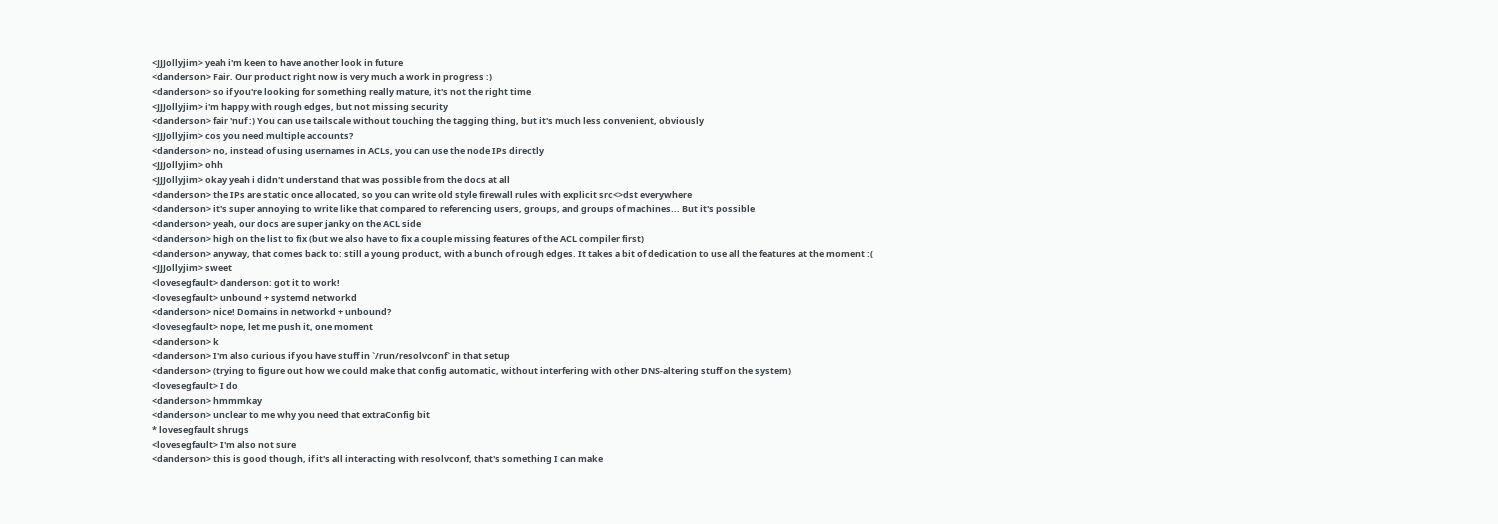<JJJollyjim> yeah i'm keen to have another look in future
<danderson> Fair. Our product right now is very much a work in progress :)
<danderson> so if you're looking for something really mature, it's not the right time
<JJJollyjim> i'm happy with rough edges, but not missing security
<danderson> fair 'nuf :) You can use tailscale without touching the tagging thing, but it's much less convenient, obviously
<JJJollyjim> cos you need multiple accounts?
<danderson> no, instead of using usernames in ACLs, you can use the node IPs directly
<JJJollyjim> ohh
<JJJollyjim> okay yeah i didn't understand that was possible from the docs at all
<danderson> the IPs are static once allocated, so you can write old style firewall rules with explicit src<>dst everywhere
<danderson> it's super annoying to write like that compared to referencing users, groups, and groups of machines... But it's possible
<danderson> yeah, our docs are super janky on the ACL side
<danderson> high on the list to fix (but we also have to fix a couple missing features of the ACL compiler first)
<danderson> anyway, that comes back to: still a young product, with a bunch of rough edges. It takes a bit of dedication to use all the features at the moment :(
<JJJollyjim> sweet
<lovesegfault> danderson: got it to work!
<lovesegfault> unbound + systemd networkd
<danderson> nice! Domains in networkd + unbound?
<lovesegfault> nope, let me push it, one moment
<danderson> k
<danderson> I'm also curious if you have stuff in `/run/resolvconf` in that setup
<danderson> (trying to figure out how we could make that config automatic, without interfering with other DNS-altering stuff on the system)
<lovesegfault> I do
<danderson> hmmmkay
<danderson> unclear to me why you need that extraConfig bit
* lovesegfault shrugs
<lovesegfault> I'm also not sure
<danderson> this is good though, if it's all interacting with resolvconf, that's something I can make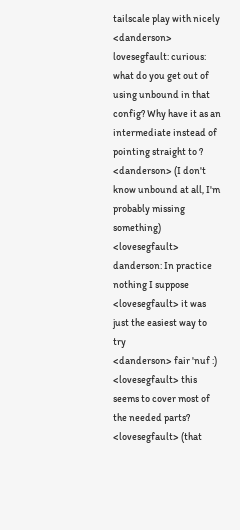tailscale play with nicely
<danderson> lovesegfault: curious: what do you get out of using unbound in that config? Why have it as an intermediate instead of pointing straight to ?
<danderson> (I don't know unbound at all, I'm probably missing something)
<lovesegfault> danderson: In practice nothing I suppose
<lovesegfault> it was just the easiest way to try
<danderson> fair 'nuf :)
<lovesegfault> this seems to cover most of the needed parts?
<lovesegfault> (that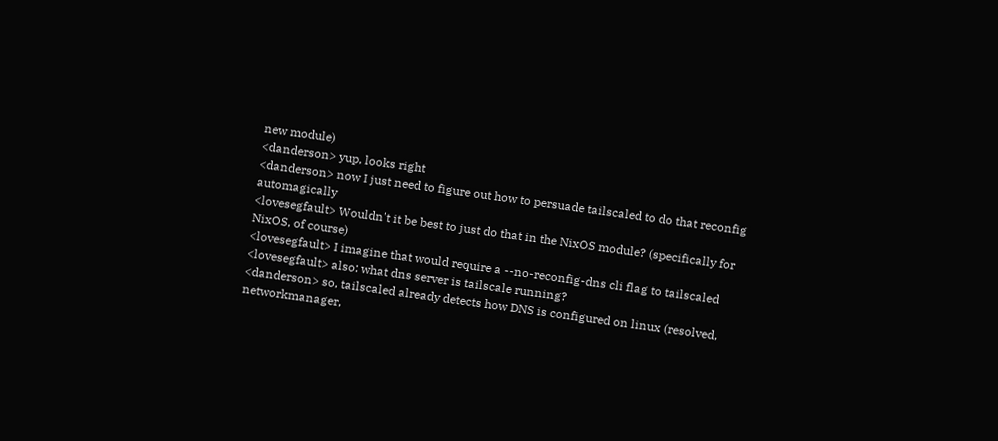new module)
<danderson> yup, looks right
<danderson> now I just need to figure out how to persuade tailscaled to do that reconfig automagically
<lovesegfault> Wouldn't it be best to just do that in the NixOS module? (specifically for NixOS, of course)
<lovesegfault> I imagine that would require a --no-reconfig-dns cli flag to tailscaled
<lovesegfault> also: what dns server is tailscale running?
<danderson> so, tailscaled already detects how DNS is configured on linux (resolved, networkmanager,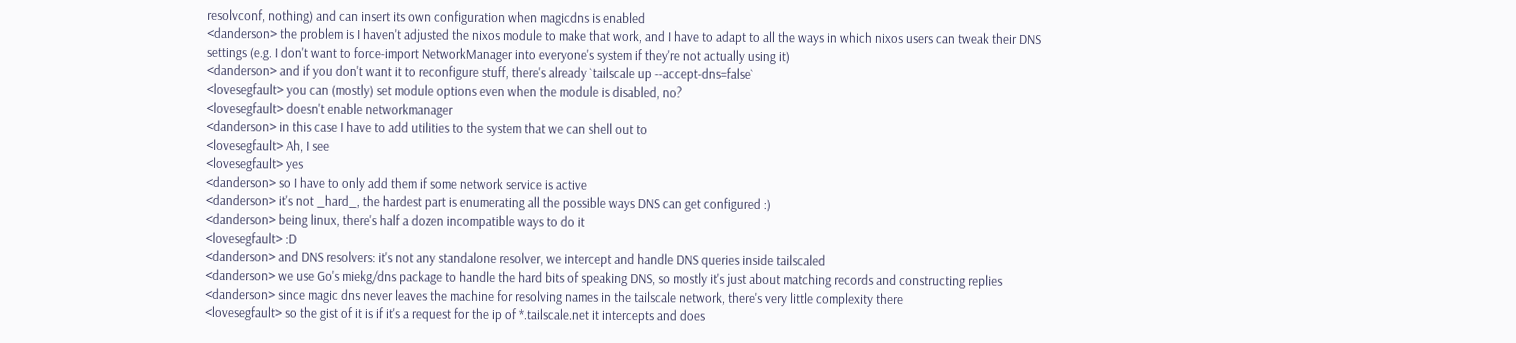resolvconf, nothing) and can insert its own configuration when magicdns is enabled
<danderson> the problem is I haven't adjusted the nixos module to make that work, and I have to adapt to all the ways in which nixos users can tweak their DNS settings (e.g. I don't want to force-import NetworkManager into everyone's system if they're not actually using it)
<danderson> and if you don't want it to reconfigure stuff, there's already `tailscale up --accept-dns=false`
<lovesegfault> you can (mostly) set module options even when the module is disabled, no?
<lovesegfault> doesn't enable networkmanager
<danderson> in this case I have to add utilities to the system that we can shell out to
<lovesegfault> Ah, I see
<lovesegfault> yes
<danderson> so I have to only add them if some network service is active
<danderson> it's not _hard_, the hardest part is enumerating all the possible ways DNS can get configured :)
<danderson> being linux, there's half a dozen incompatible ways to do it
<lovesegfault> :D
<danderson> and DNS resolvers: it's not any standalone resolver, we intercept and handle DNS queries inside tailscaled
<danderson> we use Go's miekg/dns package to handle the hard bits of speaking DNS, so mostly it's just about matching records and constructing replies
<danderson> since magic dns never leaves the machine for resolving names in the tailscale network, there's very little complexity there
<lovesegfault> so the gist of it is if it's a request for the ip of *.tailscale.net it intercepts and does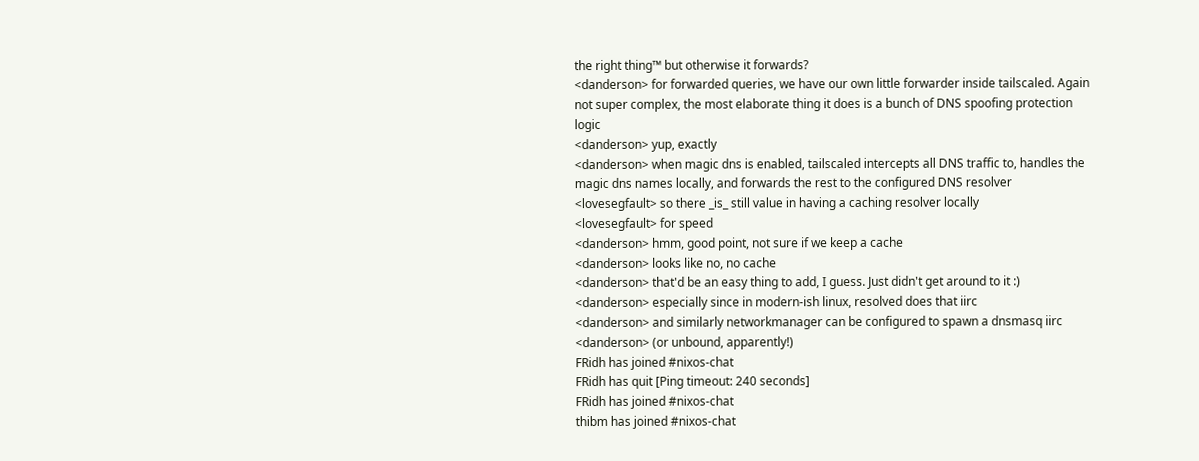the right thing™ but otherwise it forwards?
<danderson> for forwarded queries, we have our own little forwarder inside tailscaled. Again not super complex, the most elaborate thing it does is a bunch of DNS spoofing protection logic
<danderson> yup, exactly
<danderson> when magic dns is enabled, tailscaled intercepts all DNS traffic to, handles the magic dns names locally, and forwards the rest to the configured DNS resolver
<lovesegfault> so there _is_ still value in having a caching resolver locally
<lovesegfault> for speed
<danderson> hmm, good point, not sure if we keep a cache
<danderson> looks like no, no cache
<danderson> that'd be an easy thing to add, I guess. Just didn't get around to it :)
<danderson> especially since in modern-ish linux, resolved does that iirc
<danderson> and similarly networkmanager can be configured to spawn a dnsmasq iirc
<danderson> (or unbound, apparently!)
FRidh has joined #nixos-chat
FRidh has quit [Ping timeout: 240 seconds]
FRidh has joined #nixos-chat
thibm has joined #nixos-chat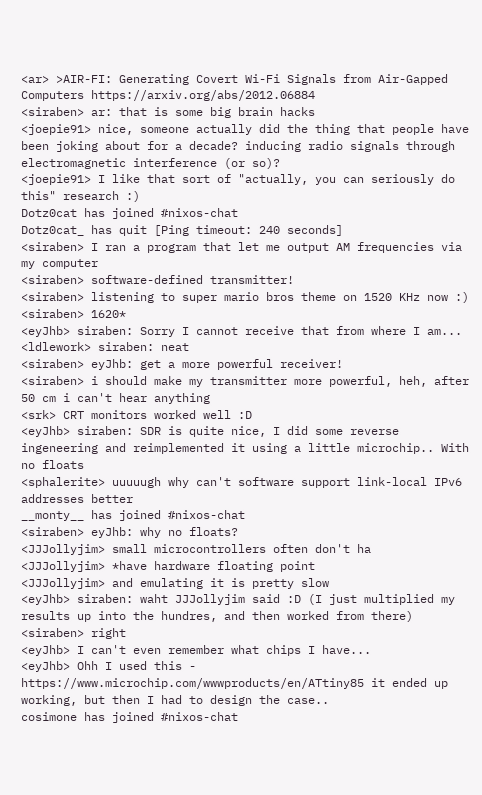<ar> >AIR-FI: Generating Covert Wi-Fi Signals from Air-Gapped Computers https://arxiv.org/abs/2012.06884
<siraben> ar: that is some big brain hacks
<joepie91> nice, someone actually did the thing that people have been joking about for a decade? inducing radio signals through electromagnetic interference (or so)?
<joepie91> I like that sort of "actually, you can seriously do this" research :)
Dotz0cat has joined #nixos-chat
Dotz0cat_ has quit [Ping timeout: 240 seconds]
<siraben> I ran a program that let me output AM frequencies via my computer
<siraben> software-defined transmitter!
<siraben> listening to super mario bros theme on 1520 KHz now :)
<siraben> 1620*
<eyJhb> siraben: Sorry I cannot receive that from where I am...
<ldlework> siraben: neat
<siraben> eyJhb: get a more powerful receiver!
<siraben> i should make my transmitter more powerful, heh, after 50 cm i can't hear anything
<srk> CRT monitors worked well :D
<eyJhb> siraben: SDR is quite nice, I did some reverse ingeneering and reimplemented it using a little microchip.. With no floats
<sphalerite> uuuuugh why can't software support link-local IPv6 addresses better
__monty__ has joined #nixos-chat
<siraben> eyJhb: why no floats?
<JJJollyjim> small microcontrollers often don't ha
<JJJollyjim> *have hardware floating point
<JJJollyjim> and emulating it is pretty slow
<eyJhb> siraben: waht JJJollyjim said :D (I just multiplied my results up into the hundres, and then worked from there)
<siraben> right
<eyJhb> I can't even remember what chips I have...
<eyJhb> Ohh I used this - https://www.microchip.com/wwwproducts/en/ATtiny85 it ended up working, but then I had to design the case..
cosimone has joined #nixos-chat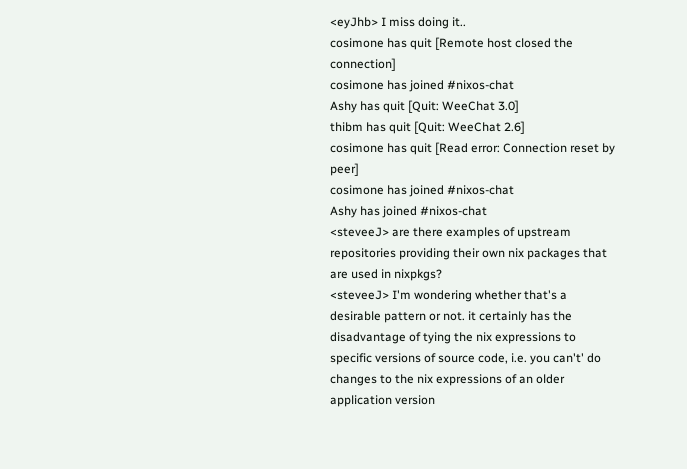<eyJhb> I miss doing it..
cosimone has quit [Remote host closed the connection]
cosimone has joined #nixos-chat
Ashy has quit [Quit: WeeChat 3.0]
thibm has quit [Quit: WeeChat 2.6]
cosimone has quit [Read error: Connection reset by peer]
cosimone has joined #nixos-chat
Ashy has joined #nixos-chat
<steveeJ> are there examples of upstream repositories providing their own nix packages that are used in nixpkgs?
<steveeJ> I'm wondering whether that's a desirable pattern or not. it certainly has the disadvantage of tying the nix expressions to specific versions of source code, i.e. you can't' do changes to the nix expressions of an older application version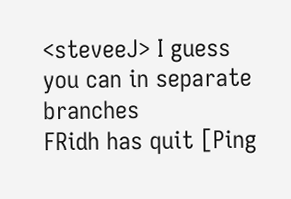<steveeJ> I guess you can in separate branches
FRidh has quit [Ping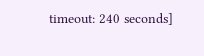timeout: 240 seconds]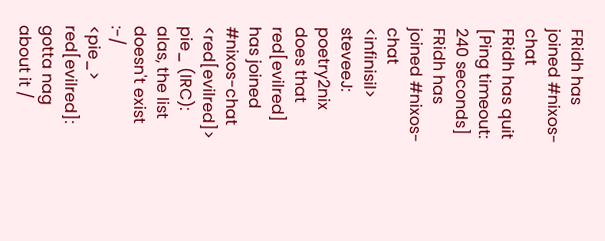FRidh has joined #nixos-chat
FRidh has quit [Ping timeout: 240 seconds]
FRidh has joined #nixos-chat
<infinisil> steveeJ: poetry2nix does that
red[evilred] has joined #nixos-chat
<red[evilred]> pie_ (IRC): alas, the list doesn't exist :-/
<pie_> red[evilred]: gotta nag about it /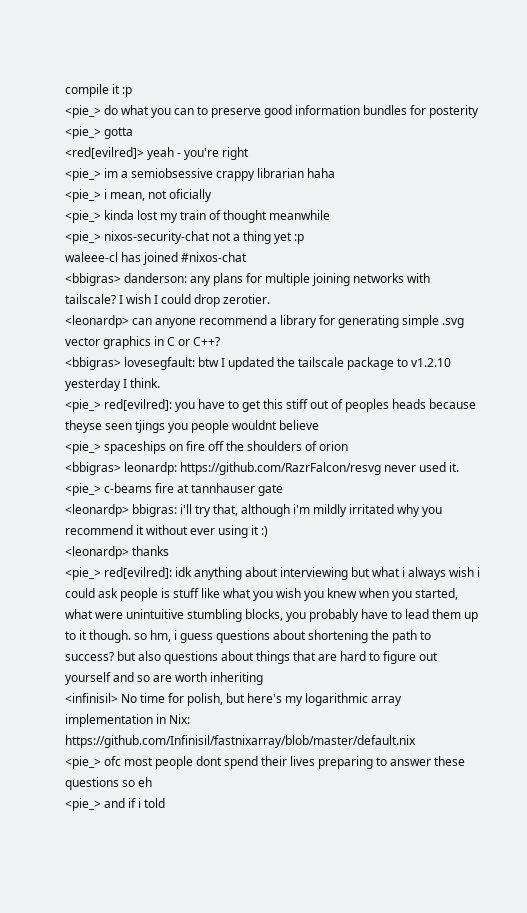compile it :p
<pie_> do what you can to preserve good information bundles for posterity
<pie_> gotta
<red[evilred]> yeah - you're right
<pie_> im a semiobsessive crappy librarian haha
<pie_> i mean, not oficially
<pie_> kinda lost my train of thought meanwhile
<pie_> nixos-security-chat not a thing yet :p
waleee-cl has joined #nixos-chat
<bbigras> danderson: any plans for multiple joining networks with tailscale? I wish I could drop zerotier.
<leonardp> can anyone recommend a library for generating simple .svg vector graphics in C or C++?
<bbigras> lovesegfault: btw I updated the tailscale package to v1.2.10 yesterday I think.
<pie_> red[evilred]: you have to get this stiff out of peoples heads because theyse seen tjings you people wouldnt believe
<pie_> spaceships on fire off the shoulders of orion
<bbigras> leonardp: https://github.com/RazrFalcon/resvg never used it.
<pie_> c-beams fire at tannhauser gate
<leonardp> bbigras: i'll try that, although i'm mildly irritated why you recommend it without ever using it :)
<leonardp> thanks
<pie_> red[evilred]: idk anything about interviewing but what i always wish i could ask people is stuff like what you wish you knew when you started, what were unintuitive stumbling blocks, you probably have to lead them up to it though. so hm, i guess questions about shortening the path to success? but also questions about things that are hard to figure out yourself and so are worth inheriting
<infinisil> No time for polish, but here's my logarithmic array implementation in Nix: https://github.com/Infinisil/fastnixarray/blob/master/default.nix
<pie_> ofc most people dont spend their lives preparing to answer these questions so eh
<pie_> and if i told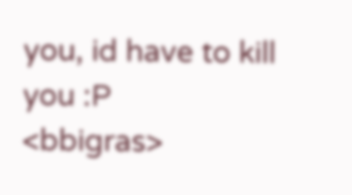you, id have to kill you :P
<bbigras>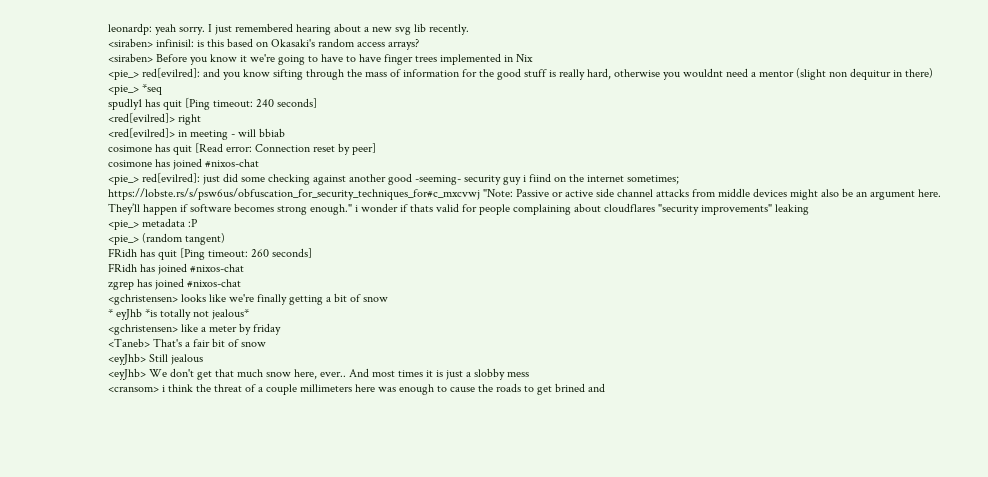leonardp: yeah sorry. I just remembered hearing about a new svg lib recently.
<siraben> infinisil: is this based on Okasaki's random access arrays?
<siraben> Before you know it we're going to have to have finger trees implemented in Nix
<pie_> red[evilred]: and you know sifting through the mass of information for the good stuff is really hard, otherwise you wouldnt need a mentor (slight non dequitur in there)
<pie_> *seq
spudly1 has quit [Ping timeout: 240 seconds]
<red[evilred]> right
<red[evilred]> in meeting - will bbiab
cosimone has quit [Read error: Connection reset by peer]
cosimone has joined #nixos-chat
<pie_> red[evilred]: just did some checking against another good -seeming- security guy i fiind on the internet sometimes; https://lobste.rs/s/psw6us/obfuscation_for_security_techniques_for#c_mxcvwj "Note: Passive or active side channel attacks from middle devices might also be an argument here. They’ll happen if software becomes strong enough." i wonder if thats valid for people complaining about cloudflares "security improvements" leaking
<pie_> metadata :P
<pie_> (random tangent)
FRidh has quit [Ping timeout: 260 seconds]
FRidh has joined #nixos-chat
zgrep has joined #nixos-chat
<gchristensen> looks like we're finally getting a bit of snow
* eyJhb *is totally not jealous*
<gchristensen> like a meter by friday
<Taneb> That's a fair bit of snow
<eyJhb> Still jealous
<eyJhb> We don't get that much snow here, ever.. And most times it is just a slobby mess
<cransom> i think the threat of a couple millimeters here was enough to cause the roads to get brined and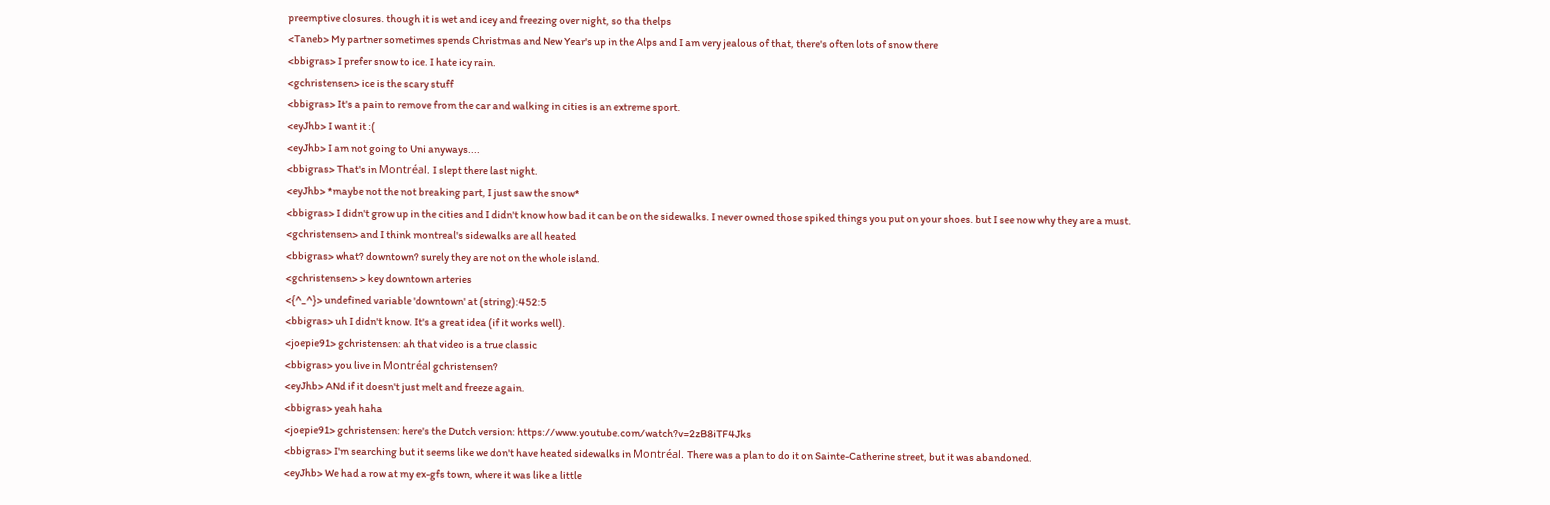preemptive closures. though it is wet and icey and freezing over night, so tha thelps
<Taneb> My partner sometimes spends Christmas and New Year's up in the Alps and I am very jealous of that, there's often lots of snow there
<bbigras> I prefer snow to ice. I hate icy rain.
<gchristensen> ice is the scary stuff
<bbigras> It's a pain to remove from the car and walking in cities is an extreme sport.
<eyJhb> I want it :(
<eyJhb> I am not going to Uni anyways....
<bbigras> That's in Montréal. I slept there last night.
<eyJhb> *maybe not the not breaking part, I just saw the snow*
<bbigras> I didn't grow up in the cities and I didn't know how bad it can be on the sidewalks. I never owned those spiked things you put on your shoes. but I see now why they are a must.
<gchristensen> and I think montreal's sidewalks are all heated
<bbigras> what? downtown? surely they are not on the whole island.
<gchristensen> > key downtown arteries
<{^_^}> undefined variable 'downtown' at (string):452:5
<bbigras> uh I didn't know. It's a great idea (if it works well).
<joepie91> gchristensen: ah that video is a true classic
<bbigras> you live in Montréal gchristensen?
<eyJhb> ANd if it doesn't just melt and freeze again.
<bbigras> yeah haha
<joepie91> gchristensen: here's the Dutch version: https://www.youtube.com/watch?v=2zB8iTF4Jks
<bbigras> I'm searching but it seems like we don't have heated sidewalks in Montréal. There was a plan to do it on Sainte-Catherine street, but it was abandoned.
<eyJhb> We had a row at my ex-gfs town, where it was like a little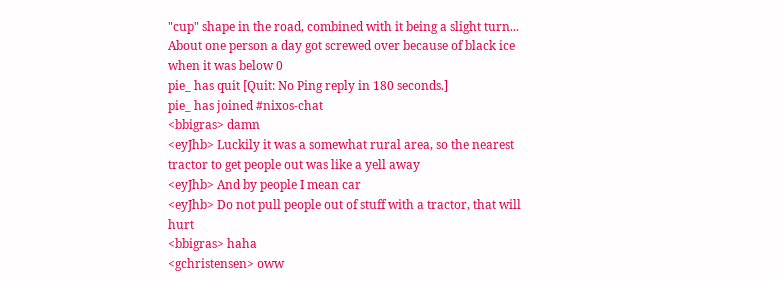"cup" shape in the road, combined with it being a slight turn... About one person a day got screwed over because of black ice when it was below 0
pie_ has quit [Quit: No Ping reply in 180 seconds.]
pie_ has joined #nixos-chat
<bbigras> damn
<eyJhb> Luckily it was a somewhat rural area, so the nearest tractor to get people out was like a yell away
<eyJhb> And by people I mean car
<eyJhb> Do not pull people out of stuff with a tractor, that will hurt
<bbigras> haha
<gchristensen> oww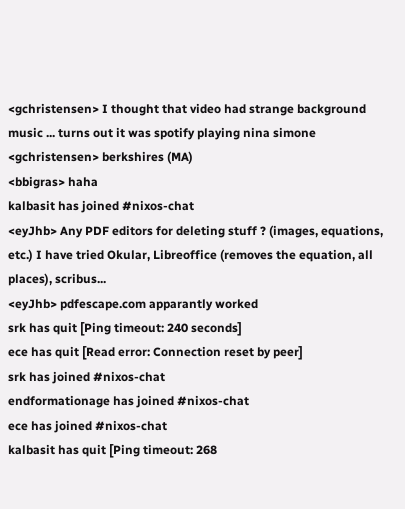<gchristensen> I thought that video had strange background music ... turns out it was spotify playing nina simone
<gchristensen> berkshires (MA)
<bbigras> haha
kalbasit has joined #nixos-chat
<eyJhb> Any PDF editors for deleting stuff ? (images, equations, etc.) I have tried Okular, Libreoffice (removes the equation, all places), scribus...
<eyJhb> pdfescape.com apparantly worked
srk has quit [Ping timeout: 240 seconds]
ece has quit [Read error: Connection reset by peer]
srk has joined #nixos-chat
endformationage has joined #nixos-chat
ece has joined #nixos-chat
kalbasit has quit [Ping timeout: 268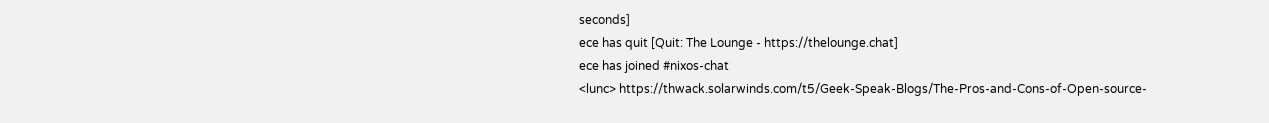seconds]
ece has quit [Quit: The Lounge - https://thelounge.chat]
ece has joined #nixos-chat
<lunc> https://thwack.solarwinds.com/t5/Geek-Speak-Blogs/The-Pros-and-Cons-of-Open-source-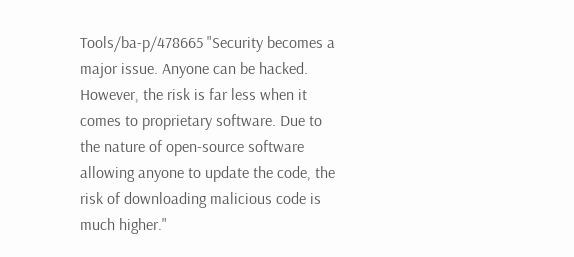Tools/ba-p/478665 "Security becomes a major issue. Anyone can be hacked. However, the risk is far less when it comes to proprietary software. Due to the nature of open-source software allowing anyone to update the code, the risk of downloading malicious code is much higher."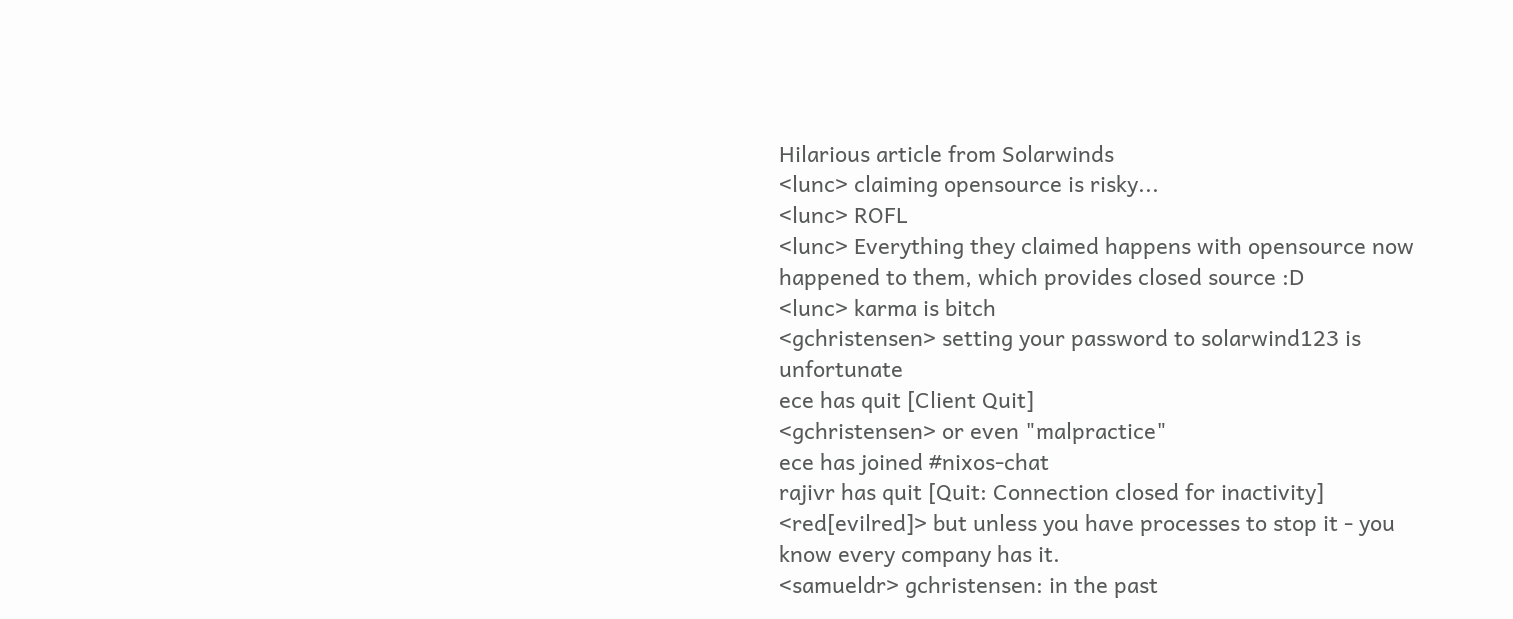Hilarious article from Solarwinds
<lunc> claiming opensource is risky...
<lunc> ROFL
<lunc> Everything they claimed happens with opensource now happened to them, which provides closed source :D
<lunc> karma is bitch
<gchristensen> setting your password to solarwind123 is unfortunate
ece has quit [Client Quit]
<gchristensen> or even "malpractice"
ece has joined #nixos-chat
rajivr has quit [Quit: Connection closed for inactivity]
<red[evilred]> but unless you have processes to stop it - you know every company has it.
<samueldr> gchristensen: in the past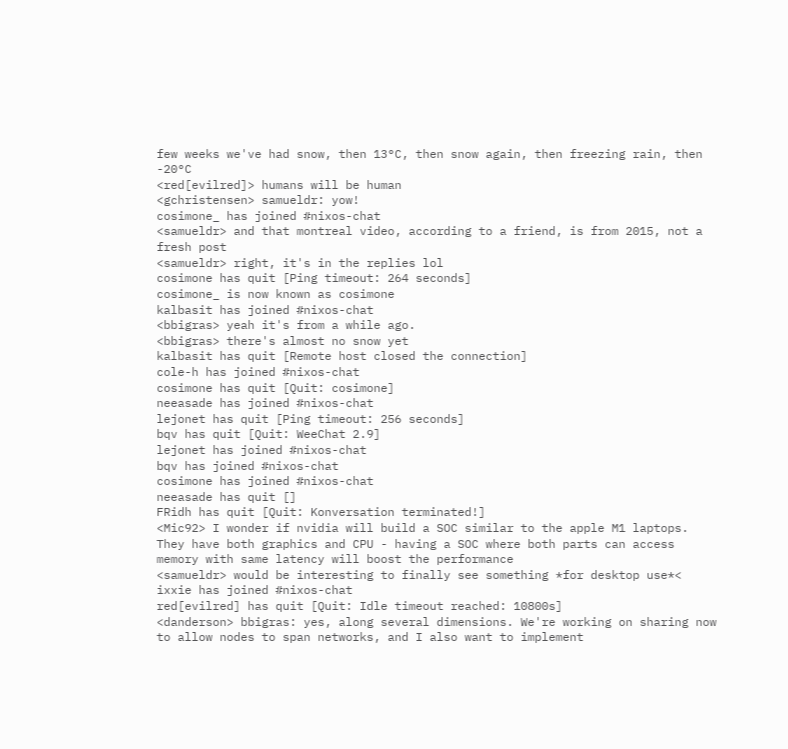few weeks we've had snow, then 13°C, then snow again, then freezing rain, then -20°C
<red[evilred]> humans will be human
<gchristensen> samueldr: yow!
cosimone_ has joined #nixos-chat
<samueldr> and that montreal video, according to a friend, is from 2015, not a fresh post
<samueldr> right, it's in the replies lol
cosimone has quit [Ping timeout: 264 seconds]
cosimone_ is now known as cosimone
kalbasit has joined #nixos-chat
<bbigras> yeah it's from a while ago.
<bbigras> there's almost no snow yet
kalbasit has quit [Remote host closed the connection]
cole-h has joined #nixos-chat
cosimone has quit [Quit: cosimone]
neeasade has joined #nixos-chat
lejonet has quit [Ping timeout: 256 seconds]
bqv has quit [Quit: WeeChat 2.9]
lejonet has joined #nixos-chat
bqv has joined #nixos-chat
cosimone has joined #nixos-chat
neeasade has quit []
FRidh has quit [Quit: Konversation terminated!]
<Mic92> I wonder if nvidia will build a SOC similar to the apple M1 laptops. They have both graphics and CPU - having a SOC where both parts can access memory with same latency will boost the performance
<samueldr> would be interesting to finally see something *for desktop use*<
ixxie has joined #nixos-chat
red[evilred] has quit [Quit: Idle timeout reached: 10800s]
<danderson> bbigras: yes, along several dimensions. We're working on sharing now to allow nodes to span networks, and I also want to implement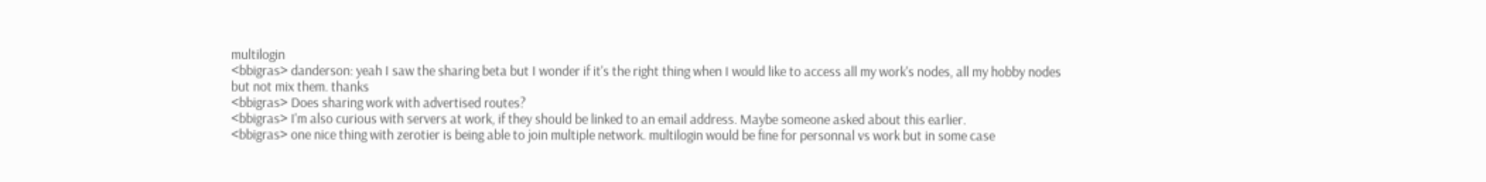multilogin
<bbigras> danderson: yeah I saw the sharing beta but I wonder if it's the right thing when I would like to access all my work's nodes, all my hobby nodes but not mix them. thanks
<bbigras> Does sharing work with advertised routes?
<bbigras> I'm also curious with servers at work, if they should be linked to an email address. Maybe someone asked about this earlier.
<bbigras> one nice thing with zerotier is being able to join multiple network. multilogin would be fine for personnal vs work but in some case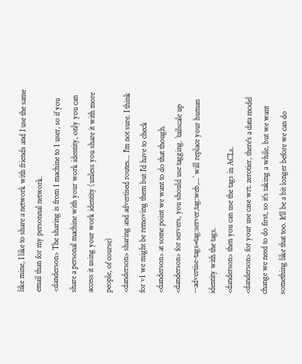like mine, I like to share a network with friends and I use the same email than for my personnal network.
<danderson> The sharing is from 1 machine to 1 user, so if you share a personal machine with your work identity, only you can access it using your work identity (unless you share it with more people, of course)
<danderson> sharing and advertised routes... I'm not sure. I think for v1 we might be removing them but I'd have to check
<danderson> at some point we want to do that though.
<danderson> for servers, you should use tagging. `tailscale up --advertise-tags=tag:server,tag:web,...` will replace your human identity with the tags.
<danderson> then you can use the tags in ACLs.
<danderson> for your use case wrt. zerotier, there's a data model change we need to do first, so it's taking a while, but we want something like that too. It'll be a bit longer before we can do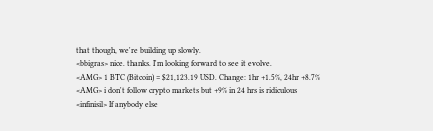that though, we're building up slowly.
<bbigras> nice. thanks. I'm looking forward to see it evolve.
<AMG> 1 BTC (Bitcoin) = $21,123.19 USD. Change: 1hr +1.5%, 24hr +8.7%
<AMG> i don't follow crypto markets but +9% in 24 hrs is ridiculous
<infinisil> If anybody else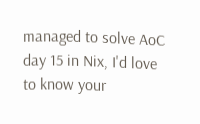managed to solve AoC day 15 in Nix, I'd love to know your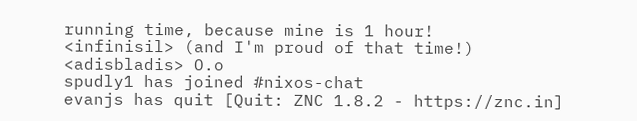running time, because mine is 1 hour!
<infinisil> (and I'm proud of that time!)
<adisbladis> O.o
spudly1 has joined #nixos-chat
evanjs has quit [Quit: ZNC 1.8.2 - https://znc.in]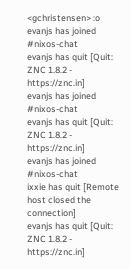<gchristensen> :o
evanjs has joined #nixos-chat
evanjs has quit [Quit: ZNC 1.8.2 - https://znc.in]
evanjs has joined #nixos-chat
evanjs has quit [Quit: ZNC 1.8.2 - https://znc.in]
evanjs has joined #nixos-chat
ixxie has quit [Remote host closed the connection]
evanjs has quit [Quit: ZNC 1.8.2 - https://znc.in]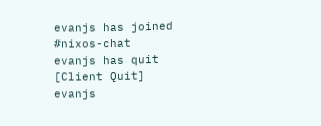evanjs has joined #nixos-chat
evanjs has quit [Client Quit]
evanjs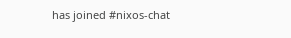has joined #nixos-chat